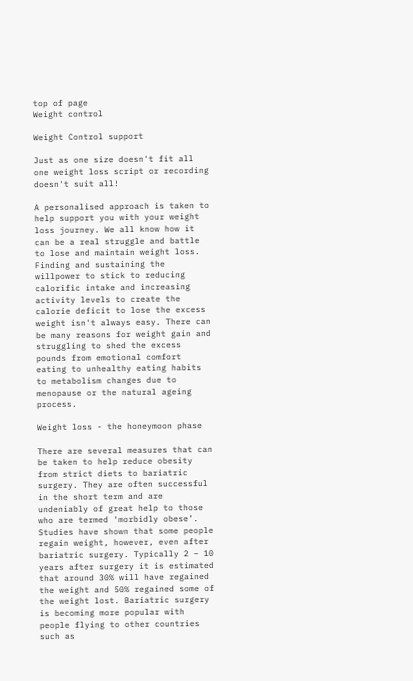top of page
Weight control

Weight Control support

Just as one size doesn't fit all one weight loss script or recording doesn't suit all!

A personalised approach is taken to help support you with your weight loss journey. We all know how it can be a real struggle and battle to lose and maintain weight loss. Finding and sustaining the willpower to stick to reducing calorific intake and increasing activity levels to create the calorie deficit to lose the excess weight isn't always easy. There can be many reasons for weight gain and struggling to shed the excess pounds from emotional comfort eating to unhealthy eating habits to metabolism changes due to menopause or the natural ageing process.

Weight loss - the honeymoon phase

There are several measures that can be taken to help reduce obesity from strict diets to bariatric surgery. They are often successful in the short term and are undeniably of great help to those who are termed ‘morbidly obese’. Studies have shown that some people regain weight, however, even after bariatric surgery. Typically 2 – 10 years after surgery it is estimated that around 30% will have regained the weight and 50% regained some of the weight lost. Bariatric surgery is becoming more popular with people flying to other countries such as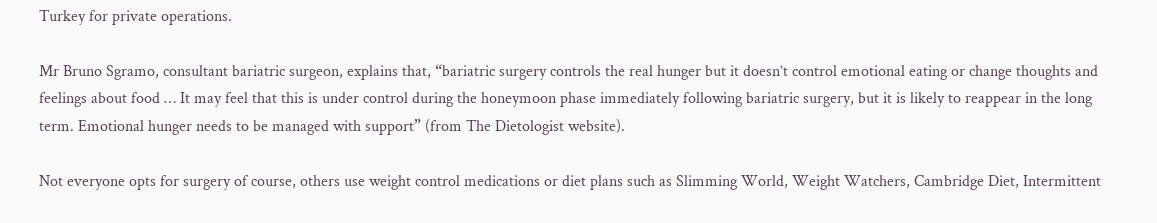Turkey for private operations.

Mr Bruno Sgramo, consultant bariatric surgeon, explains that, “bariatric surgery controls the real hunger but it doesn’t control emotional eating or change thoughts and feelings about food … It may feel that this is under control during the honeymoon phase immediately following bariatric surgery, but it is likely to reappear in the long term. Emotional hunger needs to be managed with support” (from The Dietologist website).

Not everyone opts for surgery of course, others use weight control medications or diet plans such as Slimming World, Weight Watchers, Cambridge Diet, Intermittent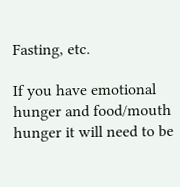Fasting, etc.

If you have emotional hunger and food/mouth hunger it will need to be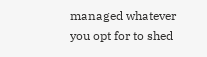managed whatever you opt for to shed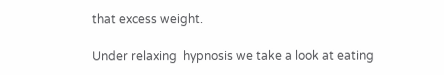that excess weight.

Under relaxing  hypnosis we take a look at eating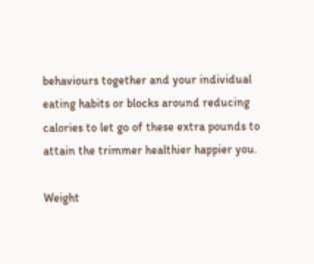behaviours together and your individual eating habits or blocks around reducing calories to let go of these extra pounds to attain the trimmer healthier happier you.

Weight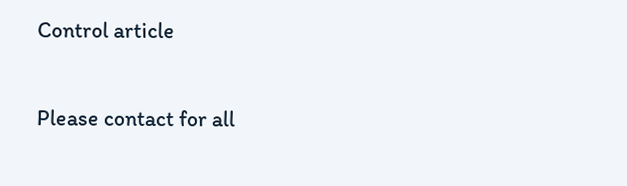Control article

Please contact for all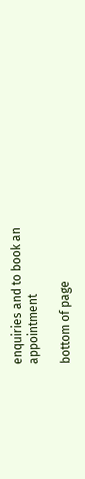enquiries and to book an appointment

bottom of page